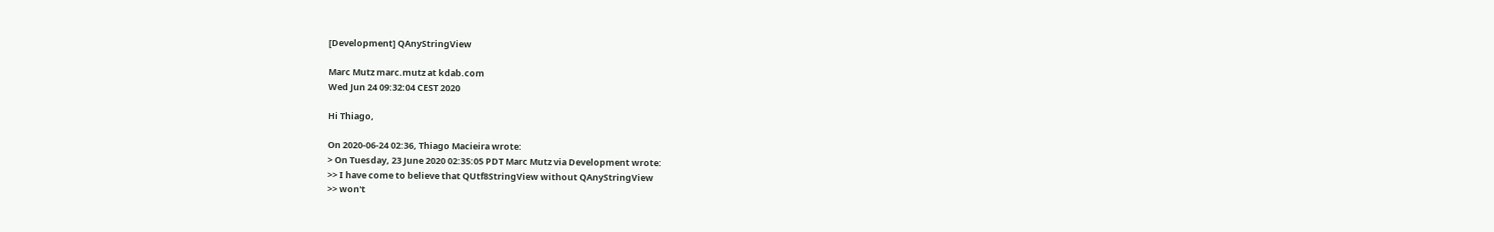[Development] QAnyStringView

Marc Mutz marc.mutz at kdab.com
Wed Jun 24 09:32:04 CEST 2020

Hi Thiago,

On 2020-06-24 02:36, Thiago Macieira wrote:
> On Tuesday, 23 June 2020 02:35:05 PDT Marc Mutz via Development wrote:
>> I have come to believe that QUtf8StringView without QAnyStringView
>> won't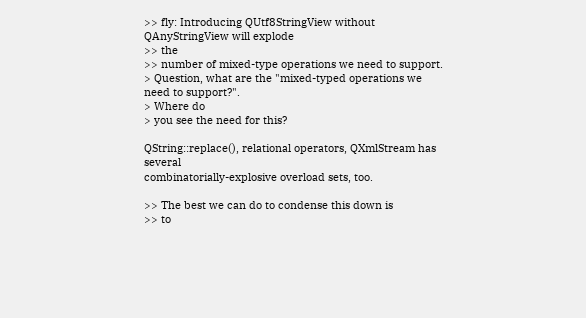>> fly: Introducing QUtf8StringView without QAnyStringView will explode
>> the
>> number of mixed-type operations we need to support.
> Question, what are the "mixed-typed operations we need to support?".
> Where do
> you see the need for this?

QString::replace(), relational operators, QXmlStream has several
combinatorially-explosive overload sets, too.

>> The best we can do to condense this down is
>> to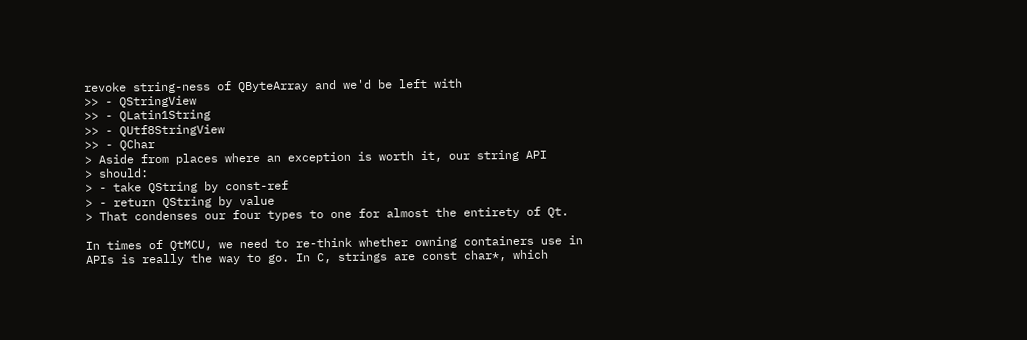revoke string-ness of QByteArray and we'd be left with
>> - QStringView
>> - QLatin1String
>> - QUtf8StringView
>> - QChar
> Aside from places where an exception is worth it, our string API
> should:
> - take QString by const-ref
> - return QString by value
> That condenses our four types to one for almost the entirety of Qt.

In times of QtMCU, we need to re-think whether owning containers use in
APIs is really the way to go. In C, strings are const char*, which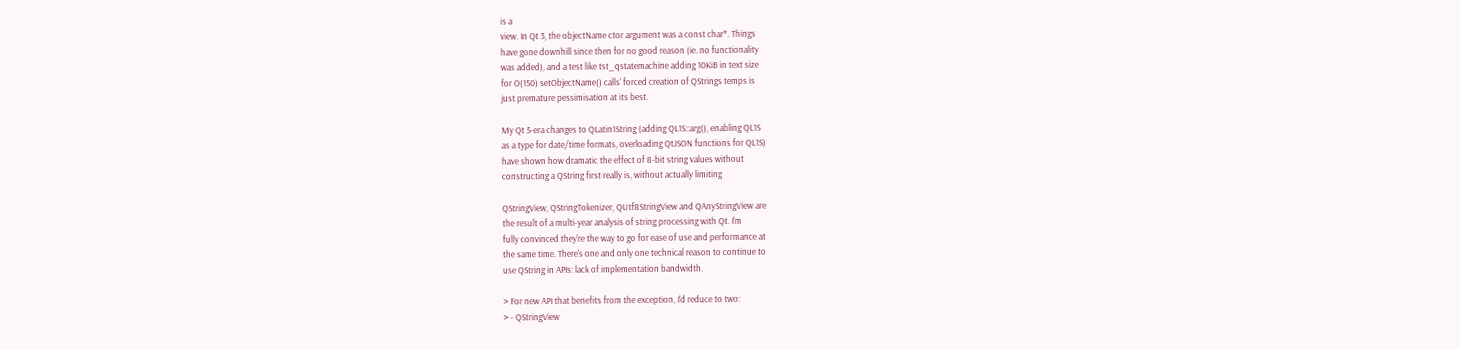is a
view. In Qt 3, the objectName ctor argument was a const char*. Things
have gone downhill since then for no good reason (ie. no functionality
was added), and a test like tst_qstatemachine adding 10KiB in text size
for O(150) setObjectName() calls' forced creation of QStrings temps is
just premature pessimisation at its best.

My Qt 5-era changes to QLatin1String (adding QL1S::arg(), enabling QL1S
as a type for date/time formats, overloading QtJSON functions for QL1S)
have shown how dramatic the effect of 8-bit string values without
constructing a QString first really is, without actually limiting

QStringView, QStringTokenizer, QUtf8StringView and QAnyStringView are
the result of a multi-year analysis of string processing with Qt. I'm
fully convinced they're the way to go for ease of use and performance at
the same time. There's one and only one technical reason to continue to
use QString in APIs: lack of implementation bandwidth.

> For new API that benefits from the exception, I'd reduce to two:
> - QStringView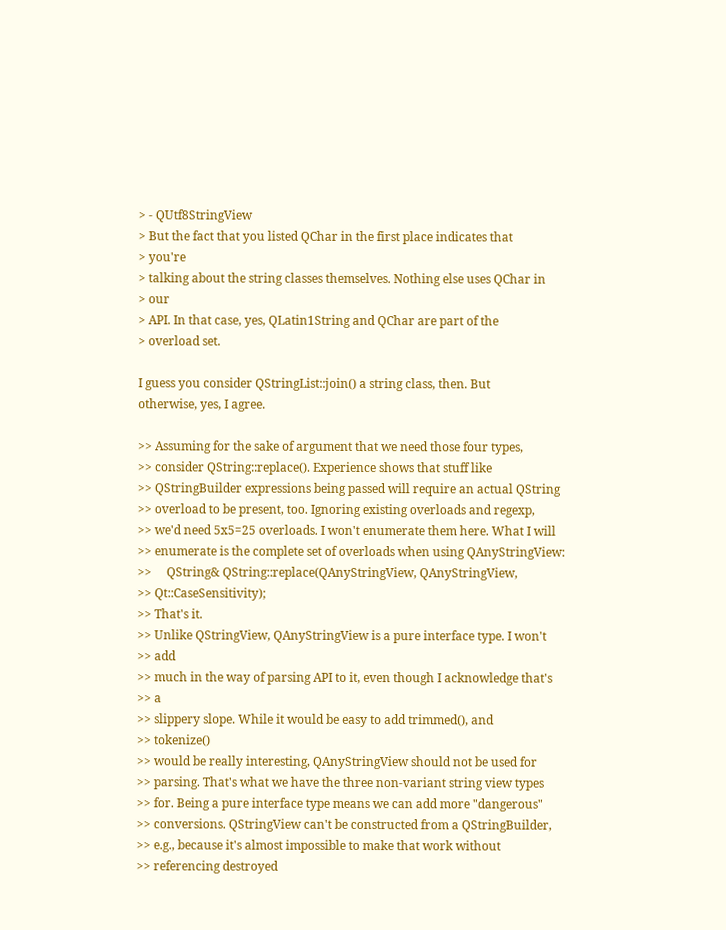> - QUtf8StringView
> But the fact that you listed QChar in the first place indicates that
> you're
> talking about the string classes themselves. Nothing else uses QChar in
> our
> API. In that case, yes, QLatin1String and QChar are part of the
> overload set.

I guess you consider QStringList::join() a string class, then. But
otherwise, yes, I agree.

>> Assuming for the sake of argument that we need those four types,
>> consider QString::replace(). Experience shows that stuff like
>> QStringBuilder expressions being passed will require an actual QString
>> overload to be present, too. Ignoring existing overloads and regexp,
>> we'd need 5x5=25 overloads. I won't enumerate them here. What I will
>> enumerate is the complete set of overloads when using QAnyStringView:
>>     QString& QString::replace(QAnyStringView, QAnyStringView,
>> Qt::CaseSensitivity);
>> That's it.
>> Unlike QStringView, QAnyStringView is a pure interface type. I won't
>> add
>> much in the way of parsing API to it, even though I acknowledge that's
>> a
>> slippery slope. While it would be easy to add trimmed(), and
>> tokenize()
>> would be really interesting, QAnyStringView should not be used for
>> parsing. That's what we have the three non-variant string view types
>> for. Being a pure interface type means we can add more "dangerous"
>> conversions. QStringView can't be constructed from a QStringBuilder,
>> e.g., because it's almost impossible to make that work without
>> referencing destroyed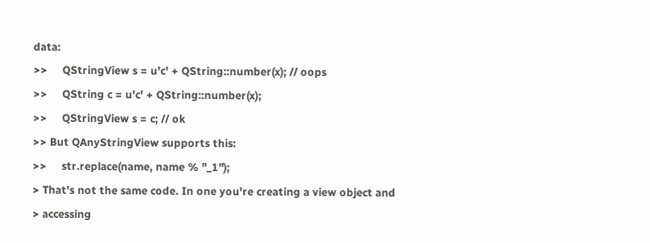data:
>>     QStringView s = u'c' + QString::number(x); // oops
>>     QString c = u'c' + QString::number(x);
>>     QStringView s = c; // ok
>> But QAnyStringView supports this:
>>     str.replace(name, name % "_1");
> That's not the same code. In one you're creating a view object and
> accessing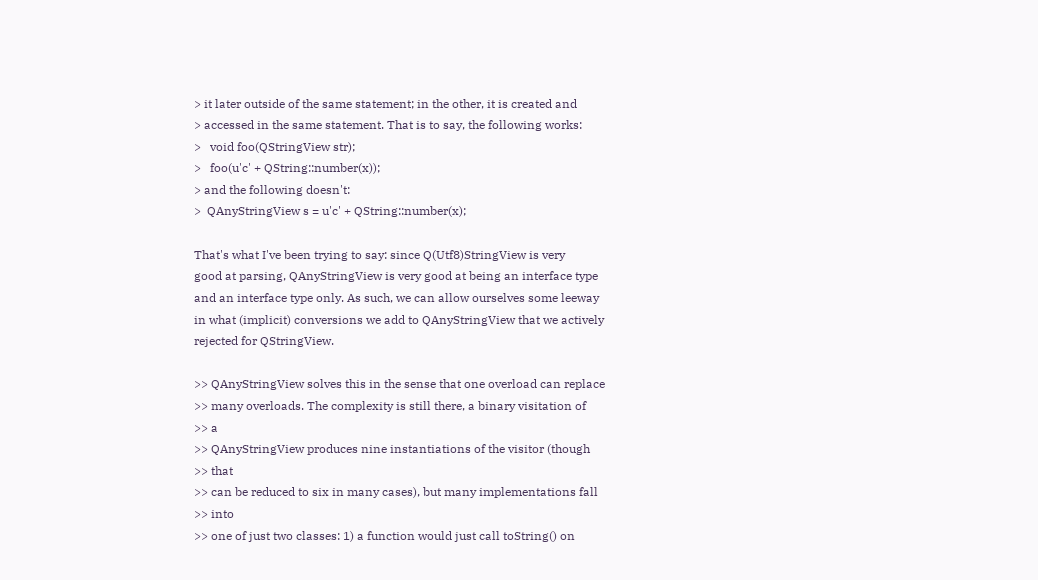> it later outside of the same statement; in the other, it is created and
> accessed in the same statement. That is to say, the following works:
>   void foo(QStringView str);
>   foo(u'c' + QString::number(x));
> and the following doesn't:
>  QAnyStringView s = u'c' + QString::number(x);

That's what I've been trying to say: since Q(Utf8)StringView is very
good at parsing, QAnyStringView is very good at being an interface type
and an interface type only. As such, we can allow ourselves some leeway
in what (implicit) conversions we add to QAnyStringView that we actively
rejected for QStringView.

>> QAnyStringView solves this in the sense that one overload can replace
>> many overloads. The complexity is still there, a binary visitation of
>> a
>> QAnyStringView produces nine instantiations of the visitor (though
>> that
>> can be reduced to six in many cases), but many implementations fall
>> into
>> one of just two classes: 1) a function would just call toString() on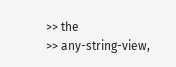>> the
>> any-string-view,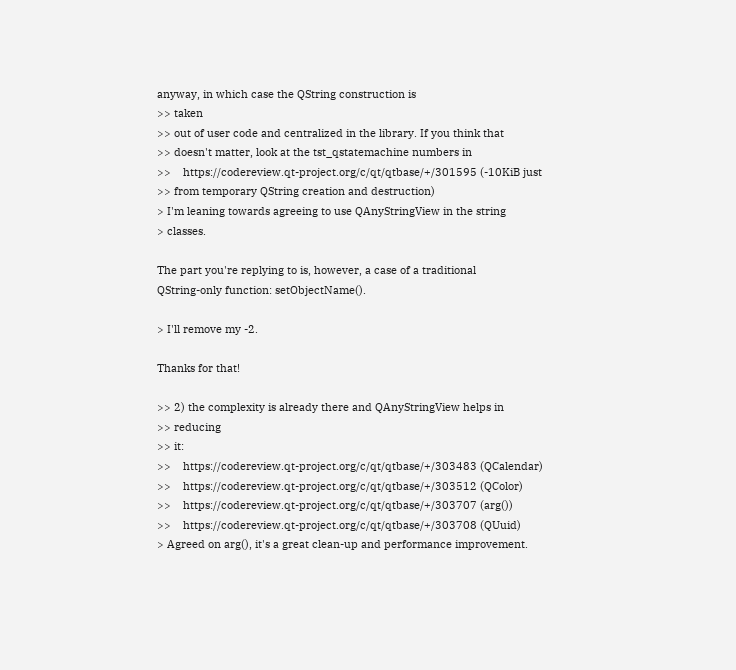anyway, in which case the QString construction is
>> taken
>> out of user code and centralized in the library. If you think that
>> doesn't matter, look at the tst_qstatemachine numbers in
>>    https://codereview.qt-project.org/c/qt/qtbase/+/301595 (-10KiB just
>> from temporary QString creation and destruction)
> I'm leaning towards agreeing to use QAnyStringView in the string
> classes.

The part you're replying to is, however, a case of a traditional
QString-only function: setObjectName().

> I'll remove my -2.

Thanks for that!

>> 2) the complexity is already there and QAnyStringView helps in
>> reducing
>> it:
>>    https://codereview.qt-project.org/c/qt/qtbase/+/303483 (QCalendar)
>>    https://codereview.qt-project.org/c/qt/qtbase/+/303512 (QColor)
>>    https://codereview.qt-project.org/c/qt/qtbase/+/303707 (arg())
>>    https://codereview.qt-project.org/c/qt/qtbase/+/303708 (QUuid)
> Agreed on arg(), it's a great clean-up and performance improvement.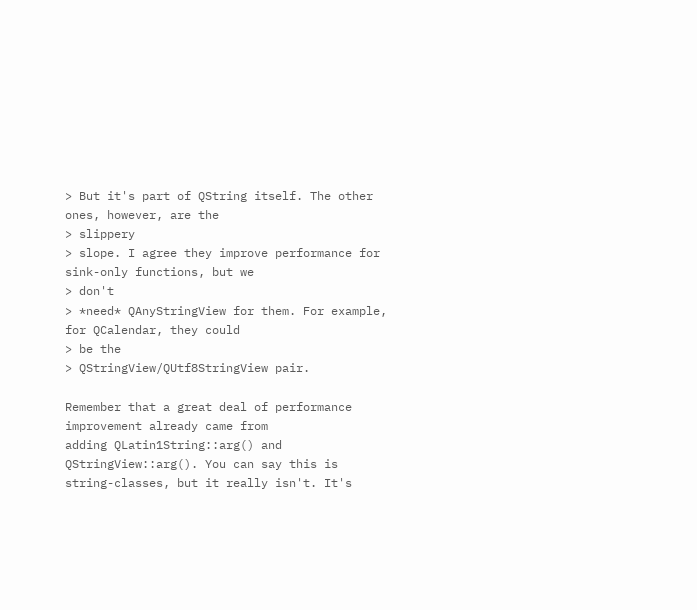> But it's part of QString itself. The other ones, however, are the
> slippery
> slope. I agree they improve performance for sink-only functions, but we
> don't
> *need* QAnyStringView for them. For example, for QCalendar, they could
> be the
> QStringView/QUtf8StringView pair.

Remember that a great deal of performance improvement already came from
adding QLatin1String::arg() and QStringView::arg(). You can say this is
string-classes, but it really isn't. It's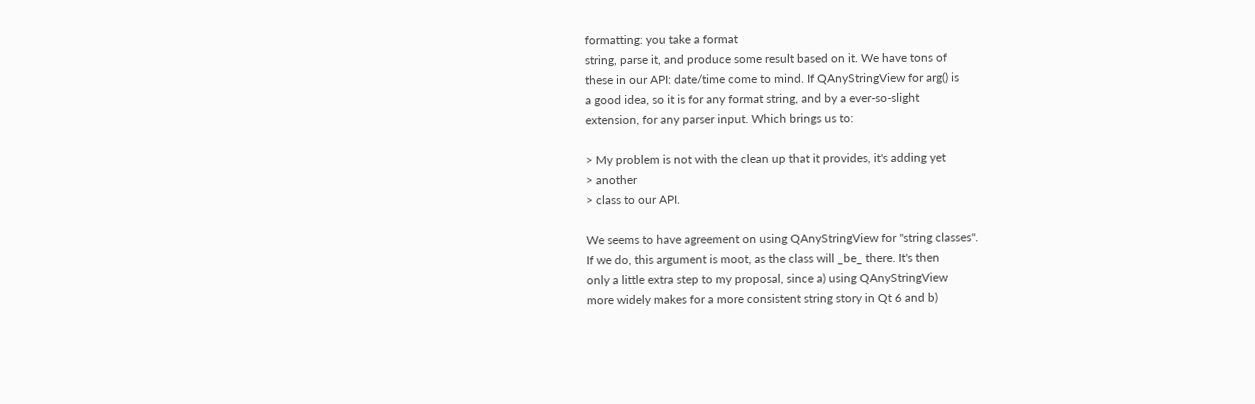formatting: you take a format
string, parse it, and produce some result based on it. We have tons of
these in our API: date/time come to mind. If QAnyStringView for arg() is
a good idea, so it is for any format string, and by a ever-so-slight
extension, for any parser input. Which brings us to:

> My problem is not with the clean up that it provides, it's adding yet
> another
> class to our API.

We seems to have agreement on using QAnyStringView for "string classes".
If we do, this argument is moot, as the class will _be_ there. It's then
only a little extra step to my proposal, since a) using QAnyStringView
more widely makes for a more consistent string story in Qt 6 and b)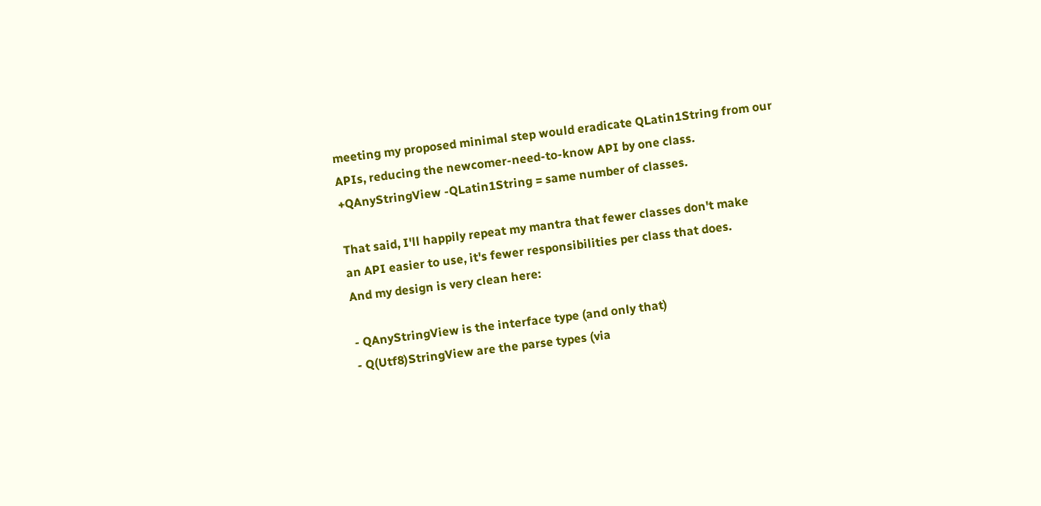meeting my proposed minimal step would eradicate QLatin1String from our
APIs, reducing the newcomer-need-to-know API by one class.
+QAnyStringView -QLatin1String = same number of classes.

That said, I'll happily repeat my mantra that fewer classes don't make
an API easier to use, it's fewer responsibilities per class that does.
And my design is very clean here:

- QAnyStringView is the interface type (and only that)
- Q(Utf8)StringView are the parse types (via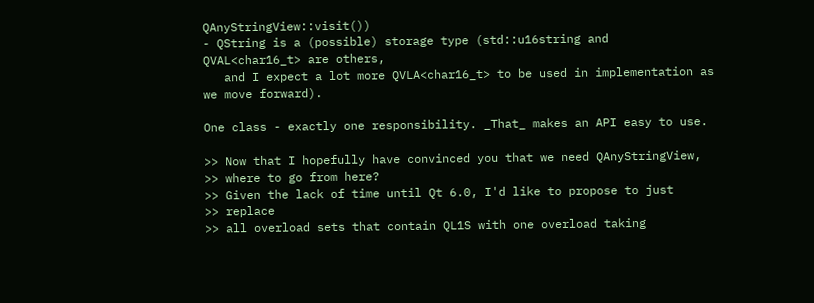QAnyStringView::visit())
- QString is a (possible) storage type (std::u16string and
QVAL<char16_t> are others,
   and I expect a lot more QVLA<char16_t> to be used in implementation as
we move forward).

One class - exactly one responsibility. _That_ makes an API easy to use.

>> Now that I hopefully have convinced you that we need QAnyStringView,
>> where to go from here?
>> Given the lack of time until Qt 6.0, I'd like to propose to just
>> replace
>> all overload sets that contain QL1S with one overload taking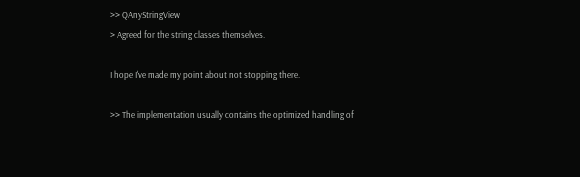>> QAnyStringView
> Agreed for the string classes themselves.

I hope I've made my point about not stopping there.

>> The implementation usually contains the optimized handling of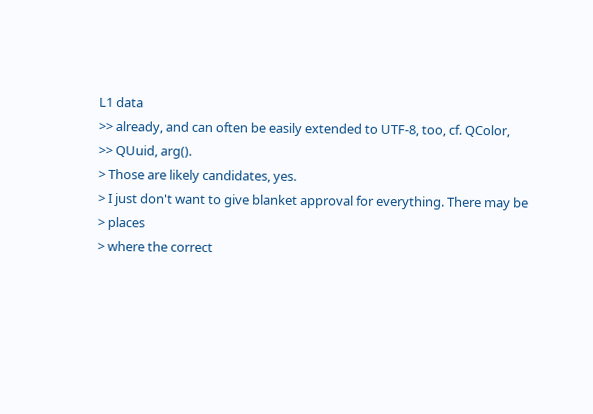L1 data
>> already, and can often be easily extended to UTF-8, too, cf. QColor,
>> QUuid, arg().
> Those are likely candidates, yes.
> I just don't want to give blanket approval for everything. There may be
> places
> where the correct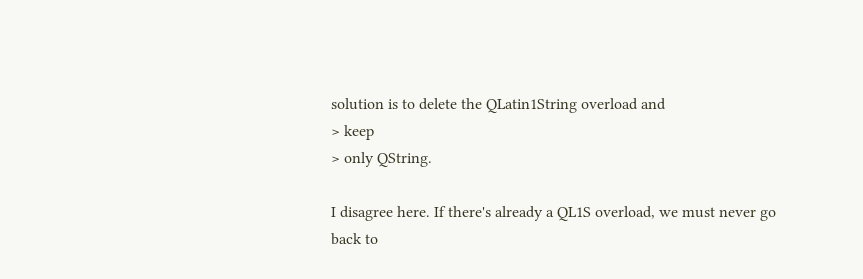solution is to delete the QLatin1String overload and
> keep
> only QString.

I disagree here. If there's already a QL1S overload, we must never go
back to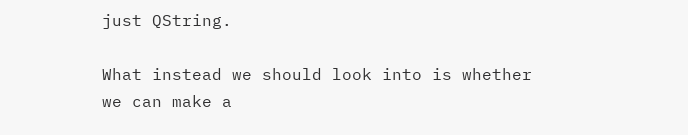just QString.

What instead we should look into is whether we can make a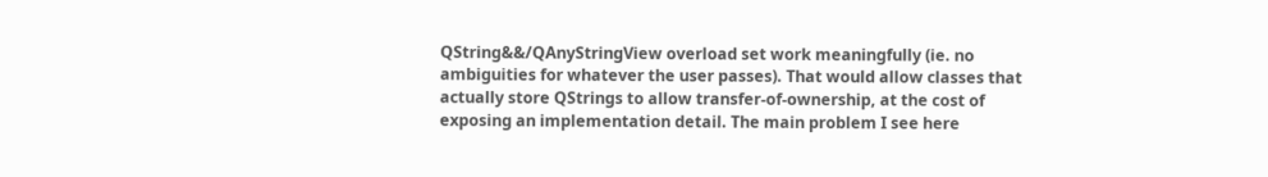QString&&/QAnyStringView overload set work meaningfully (ie. no
ambiguities for whatever the user passes). That would allow classes that
actually store QStrings to allow transfer-of-ownership, at the cost of
exposing an implementation detail. The main problem I see here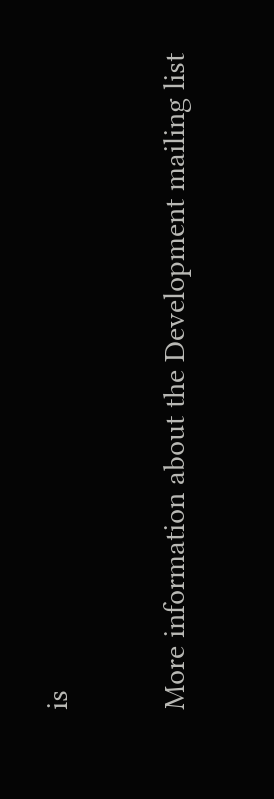is


More information about the Development mailing list